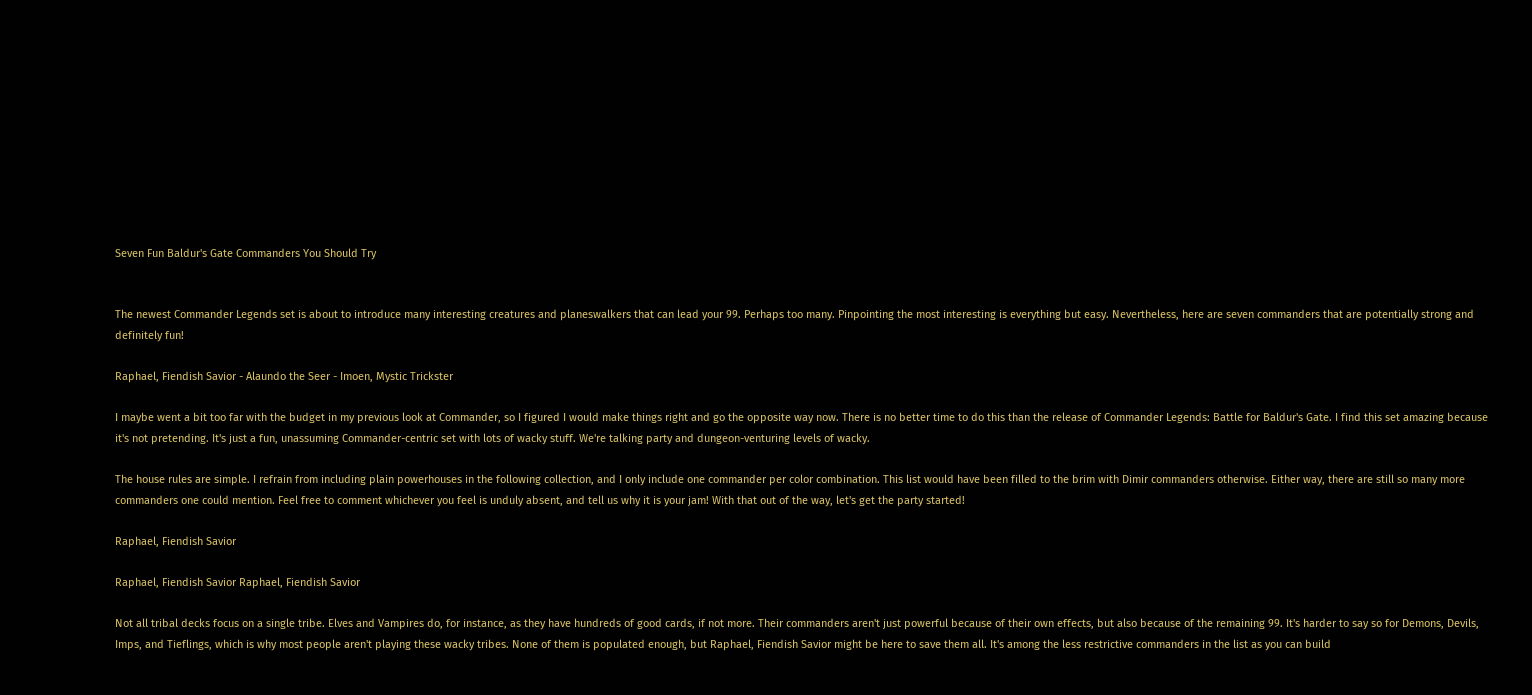Seven Fun Baldur's Gate Commanders You Should Try


The newest Commander Legends set is about to introduce many interesting creatures and planeswalkers that can lead your 99. Perhaps too many. Pinpointing the most interesting is everything but easy. Nevertheless, here are seven commanders that are potentially strong and definitely fun!

Raphael, Fiendish Savior - Alaundo the Seer - Imoen, Mystic Trickster

I maybe went a bit too far with the budget in my previous look at Commander, so I figured I would make things right and go the opposite way now. There is no better time to do this than the release of Commander Legends: Battle for Baldur's Gate. I find this set amazing because it's not pretending. It's just a fun, unassuming Commander-centric set with lots of wacky stuff. We're talking party and dungeon-venturing levels of wacky.

The house rules are simple. I refrain from including plain powerhouses in the following collection, and I only include one commander per color combination. This list would have been filled to the brim with Dimir commanders otherwise. Either way, there are still so many more commanders one could mention. Feel free to comment whichever you feel is unduly absent, and tell us why it is your jam! With that out of the way, let's get the party started!

Raphael, Fiendish Savior

Raphael, Fiendish Savior Raphael, Fiendish Savior

Not all tribal decks focus on a single tribe. Elves and Vampires do, for instance, as they have hundreds of good cards, if not more. Their commanders aren't just powerful because of their own effects, but also because of the remaining 99. It's harder to say so for Demons, Devils, Imps, and Tieflings, which is why most people aren't playing these wacky tribes. None of them is populated enough, but Raphael, Fiendish Savior might be here to save them all. It's among the less restrictive commanders in the list as you can build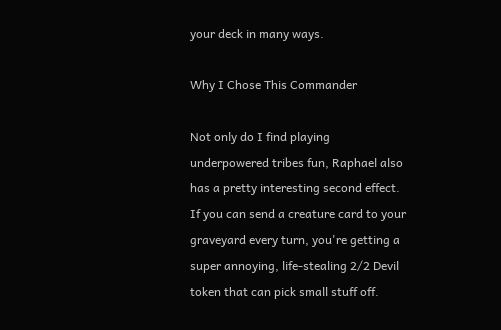your deck in many ways.

Why I Chose This Commander

Not only do I find playing underpowered tribes fun, Raphael also has a pretty interesting second effect. If you can send a creature card to your graveyard every turn, you're getting a super annoying, life-stealing 2/2 Devil token that can pick small stuff off.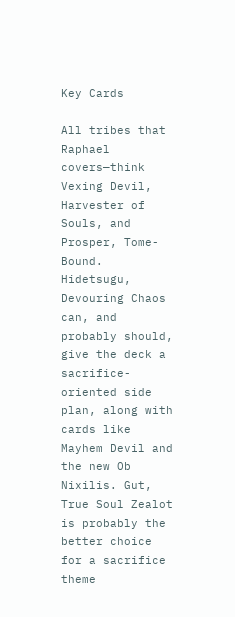Key Cards

All tribes that Raphael covers—think Vexing Devil, Harvester of Souls, and Prosper, Tome-Bound. Hidetsugu, Devouring Chaos can, and probably should, give the deck a sacrifice-oriented side plan, along with cards like Mayhem Devil and the new Ob Nixilis. Gut, True Soul Zealot is probably the better choice for a sacrifice theme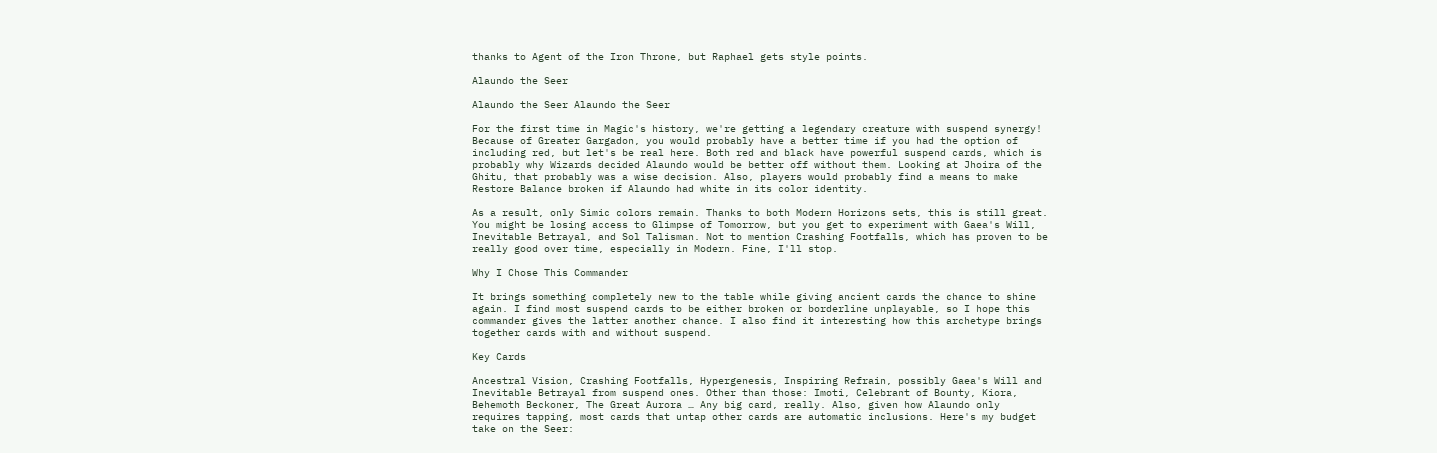thanks to Agent of the Iron Throne, but Raphael gets style points.

Alaundo the Seer

Alaundo the Seer Alaundo the Seer

For the first time in Magic's history, we're getting a legendary creature with suspend synergy! Because of Greater Gargadon, you would probably have a better time if you had the option of including red, but let's be real here. Both red and black have powerful suspend cards, which is probably why Wizards decided Alaundo would be better off without them. Looking at Jhoira of the Ghitu, that probably was a wise decision. Also, players would probably find a means to make Restore Balance broken if Alaundo had white in its color identity.

As a result, only Simic colors remain. Thanks to both Modern Horizons sets, this is still great. You might be losing access to Glimpse of Tomorrow, but you get to experiment with Gaea's Will, Inevitable Betrayal, and Sol Talisman. Not to mention Crashing Footfalls, which has proven to be really good over time, especially in Modern. Fine, I'll stop.

Why I Chose This Commander

It brings something completely new to the table while giving ancient cards the chance to shine again. I find most suspend cards to be either broken or borderline unplayable, so I hope this commander gives the latter another chance. I also find it interesting how this archetype brings together cards with and without suspend.

Key Cards

Ancestral Vision, Crashing Footfalls, Hypergenesis, Inspiring Refrain, possibly Gaea's Will and Inevitable Betrayal from suspend ones. Other than those: Imoti, Celebrant of Bounty, Kiora, Behemoth Beckoner, The Great Aurora … Any big card, really. Also, given how Alaundo only requires tapping, most cards that untap other cards are automatic inclusions. Here's my budget take on the Seer: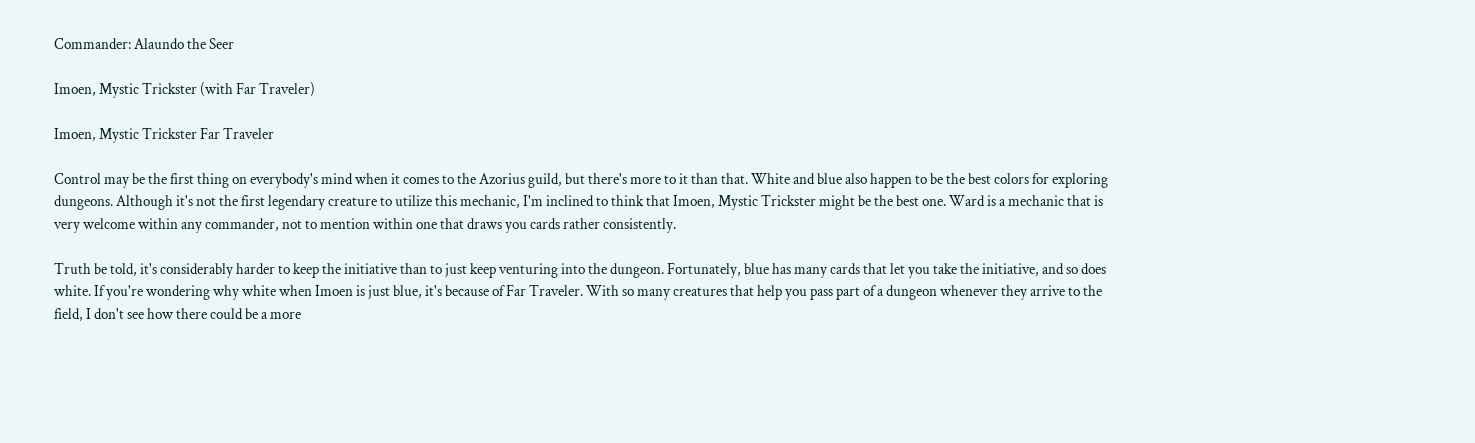Commander: Alaundo the Seer

Imoen, Mystic Trickster (with Far Traveler)

Imoen, Mystic Trickster Far Traveler

Control may be the first thing on everybody's mind when it comes to the Azorius guild, but there's more to it than that. White and blue also happen to be the best colors for exploring dungeons. Although it's not the first legendary creature to utilize this mechanic, I'm inclined to think that Imoen, Mystic Trickster might be the best one. Ward is a mechanic that is very welcome within any commander, not to mention within one that draws you cards rather consistently.

Truth be told, it's considerably harder to keep the initiative than to just keep venturing into the dungeon. Fortunately, blue has many cards that let you take the initiative, and so does white. If you're wondering why white when Imoen is just blue, it's because of Far Traveler. With so many creatures that help you pass part of a dungeon whenever they arrive to the field, I don't see how there could be a more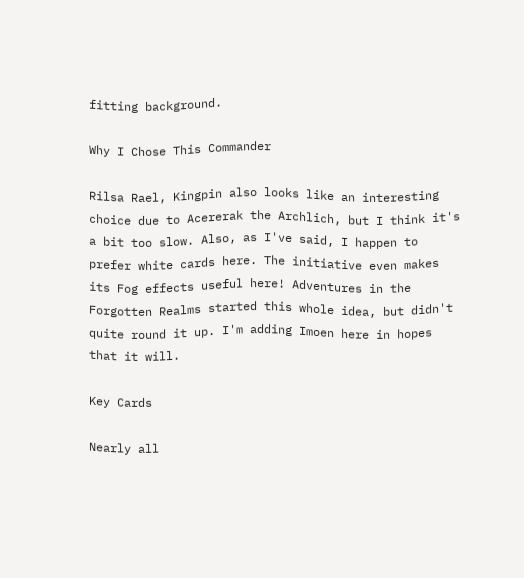fitting background.

Why I Chose This Commander

Rilsa Rael, Kingpin also looks like an interesting choice due to Acererak the Archlich, but I think it's a bit too slow. Also, as I've said, I happen to prefer white cards here. The initiative even makes its Fog effects useful here! Adventures in the Forgotten Realms started this whole idea, but didn't quite round it up. I'm adding Imoen here in hopes that it will.

Key Cards

Nearly all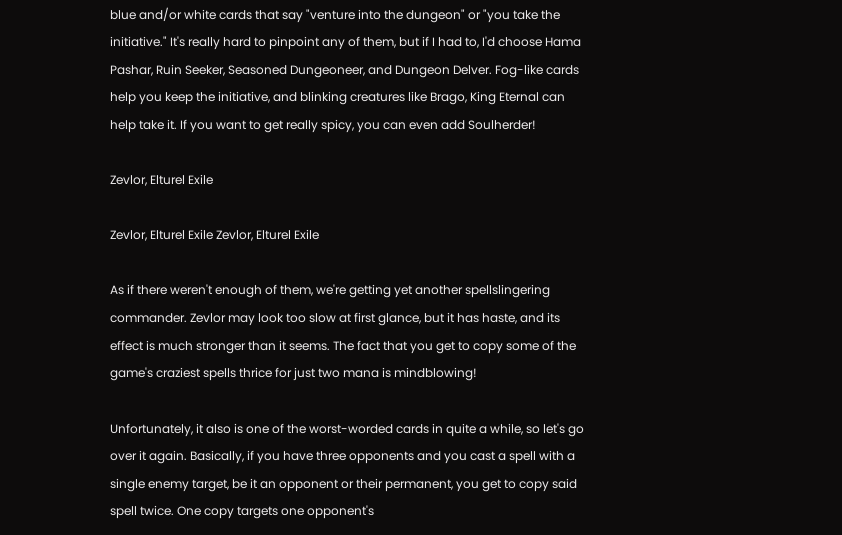blue and/or white cards that say "venture into the dungeon" or "you take the initiative." It's really hard to pinpoint any of them, but if I had to, I'd choose Hama Pashar, Ruin Seeker, Seasoned Dungeoneer, and Dungeon Delver. Fog-like cards help you keep the initiative, and blinking creatures like Brago, King Eternal can help take it. If you want to get really spicy, you can even add Soulherder!

Zevlor, Elturel Exile

Zevlor, Elturel Exile Zevlor, Elturel Exile

As if there weren't enough of them, we're getting yet another spellslingering commander. Zevlor may look too slow at first glance, but it has haste, and its effect is much stronger than it seems. The fact that you get to copy some of the game's craziest spells thrice for just two mana is mindblowing!

Unfortunately, it also is one of the worst-worded cards in quite a while, so let's go over it again. Basically, if you have three opponents and you cast a spell with a single enemy target, be it an opponent or their permanent, you get to copy said spell twice. One copy targets one opponent's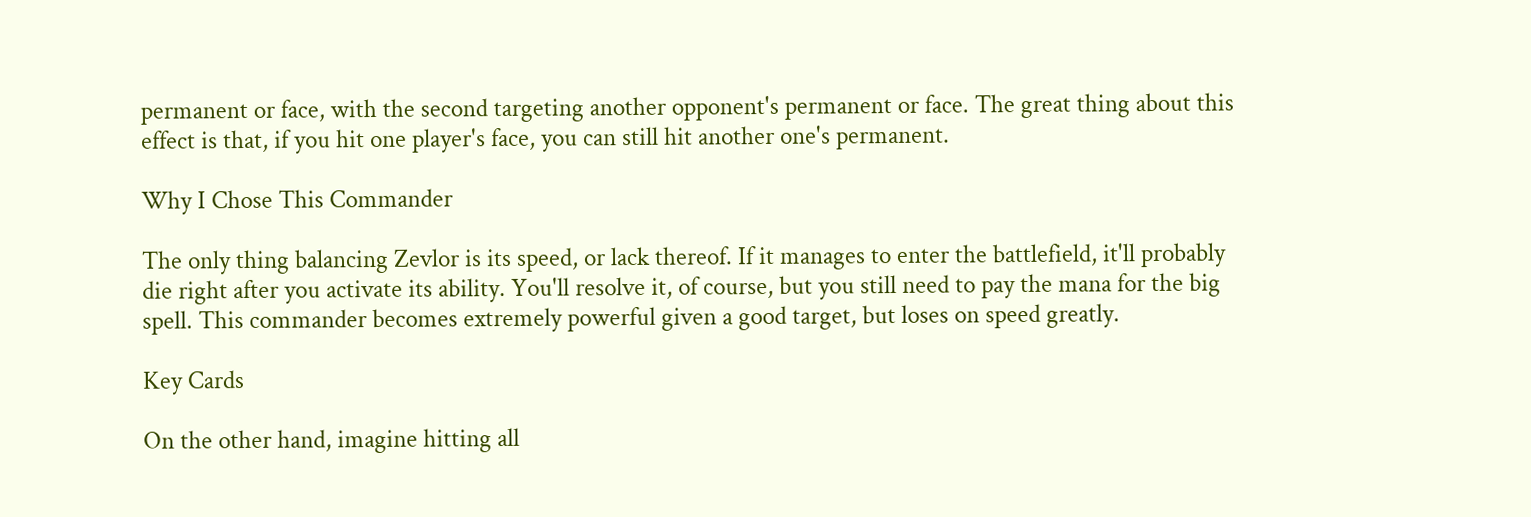permanent or face, with the second targeting another opponent's permanent or face. The great thing about this effect is that, if you hit one player's face, you can still hit another one's permanent.

Why I Chose This Commander

The only thing balancing Zevlor is its speed, or lack thereof. If it manages to enter the battlefield, it'll probably die right after you activate its ability. You'll resolve it, of course, but you still need to pay the mana for the big spell. This commander becomes extremely powerful given a good target, but loses on speed greatly.

Key Cards

On the other hand, imagine hitting all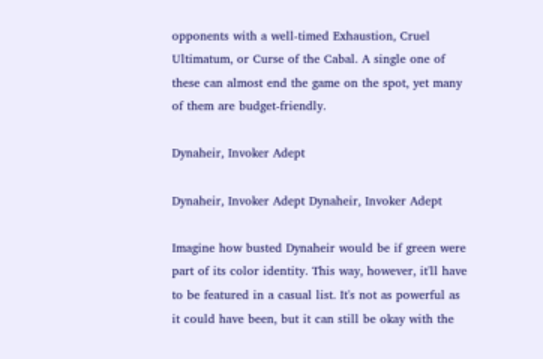opponents with a well-timed Exhaustion, Cruel Ultimatum, or Curse of the Cabal. A single one of these can almost end the game on the spot, yet many of them are budget-friendly.

Dynaheir, Invoker Adept

Dynaheir, Invoker Adept Dynaheir, Invoker Adept

Imagine how busted Dynaheir would be if green were part of its color identity. This way, however, it'll have to be featured in a casual list. It's not as powerful as it could have been, but it can still be okay with the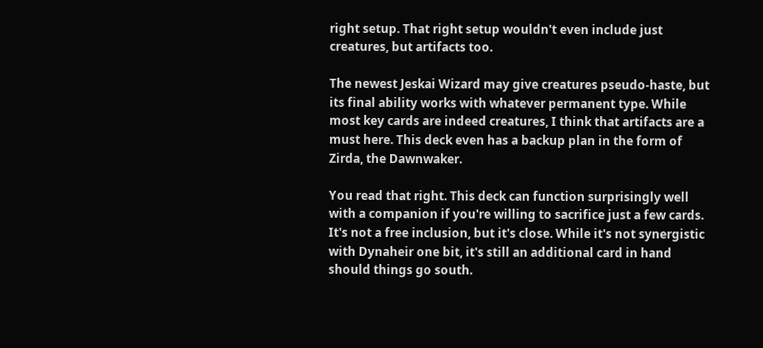right setup. That right setup wouldn't even include just creatures, but artifacts too.

The newest Jeskai Wizard may give creatures pseudo-haste, but its final ability works with whatever permanent type. While most key cards are indeed creatures, I think that artifacts are a must here. This deck even has a backup plan in the form of Zirda, the Dawnwaker.

You read that right. This deck can function surprisingly well with a companion if you're willing to sacrifice just a few cards. It's not a free inclusion, but it's close. While it's not synergistic with Dynaheir one bit, it's still an additional card in hand should things go south.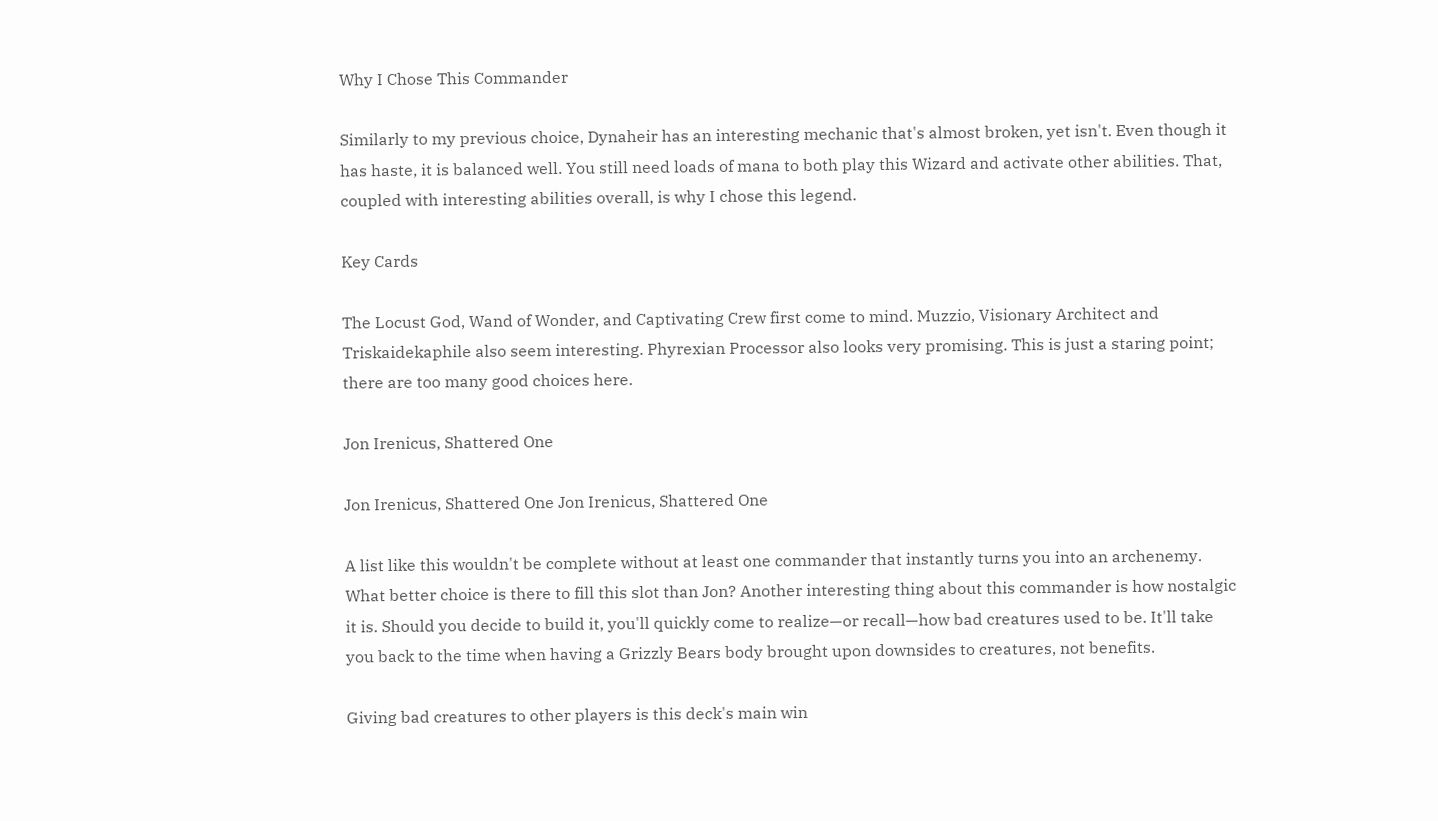Why I Chose This Commander

Similarly to my previous choice, Dynaheir has an interesting mechanic that's almost broken, yet isn't. Even though it has haste, it is balanced well. You still need loads of mana to both play this Wizard and activate other abilities. That, coupled with interesting abilities overall, is why I chose this legend.

Key Cards

The Locust God, Wand of Wonder, and Captivating Crew first come to mind. Muzzio, Visionary Architect and Triskaidekaphile also seem interesting. Phyrexian Processor also looks very promising. This is just a staring point; there are too many good choices here.

Jon Irenicus, Shattered One

Jon Irenicus, Shattered One Jon Irenicus, Shattered One

A list like this wouldn't be complete without at least one commander that instantly turns you into an archenemy. What better choice is there to fill this slot than Jon? Another interesting thing about this commander is how nostalgic it is. Should you decide to build it, you'll quickly come to realize—or recall—how bad creatures used to be. It'll take you back to the time when having a Grizzly Bears body brought upon downsides to creatures, not benefits.

Giving bad creatures to other players is this deck's main win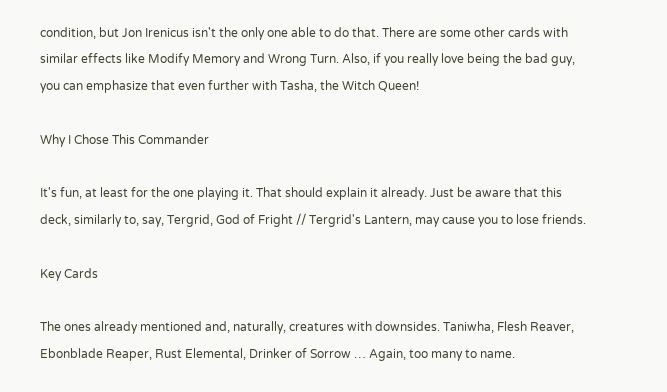condition, but Jon Irenicus isn't the only one able to do that. There are some other cards with similar effects like Modify Memory and Wrong Turn. Also, if you really love being the bad guy, you can emphasize that even further with Tasha, the Witch Queen!

Why I Chose This Commander

It's fun, at least for the one playing it. That should explain it already. Just be aware that this deck, similarly to, say, Tergrid, God of Fright // Tergrid's Lantern, may cause you to lose friends.

Key Cards

The ones already mentioned and, naturally, creatures with downsides. Taniwha, Flesh Reaver, Ebonblade Reaper, Rust Elemental, Drinker of Sorrow … Again, too many to name.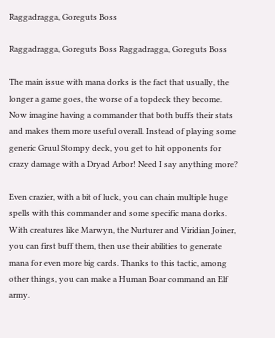Raggadragga, Goreguts Boss

Raggadragga, Goreguts Boss Raggadragga, Goreguts Boss

The main issue with mana dorks is the fact that usually, the longer a game goes, the worse of a topdeck they become. Now imagine having a commander that both buffs their stats and makes them more useful overall. Instead of playing some generic Gruul Stompy deck, you get to hit opponents for crazy damage with a Dryad Arbor! Need I say anything more?

Even crazier, with a bit of luck, you can chain multiple huge spells with this commander and some specific mana dorks. With creatures like Marwyn, the Nurturer and Viridian Joiner, you can first buff them, then use their abilities to generate mana for even more big cards. Thanks to this tactic, among other things, you can make a Human Boar command an Elf army.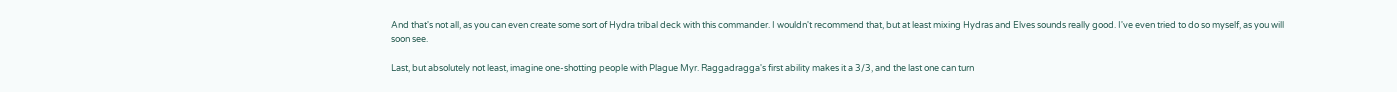And that's not all, as you can even create some sort of Hydra tribal deck with this commander. I wouldn't recommend that, but at least mixing Hydras and Elves sounds really good. I've even tried to do so myself, as you will soon see.

Last, but absolutely not least, imagine one-shotting people with Plague Myr. Raggadragga's first ability makes it a 3/3, and the last one can turn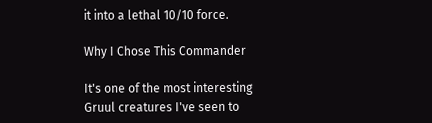it into a lethal 10/10 force.

Why I Chose This Commander

It's one of the most interesting Gruul creatures I've seen to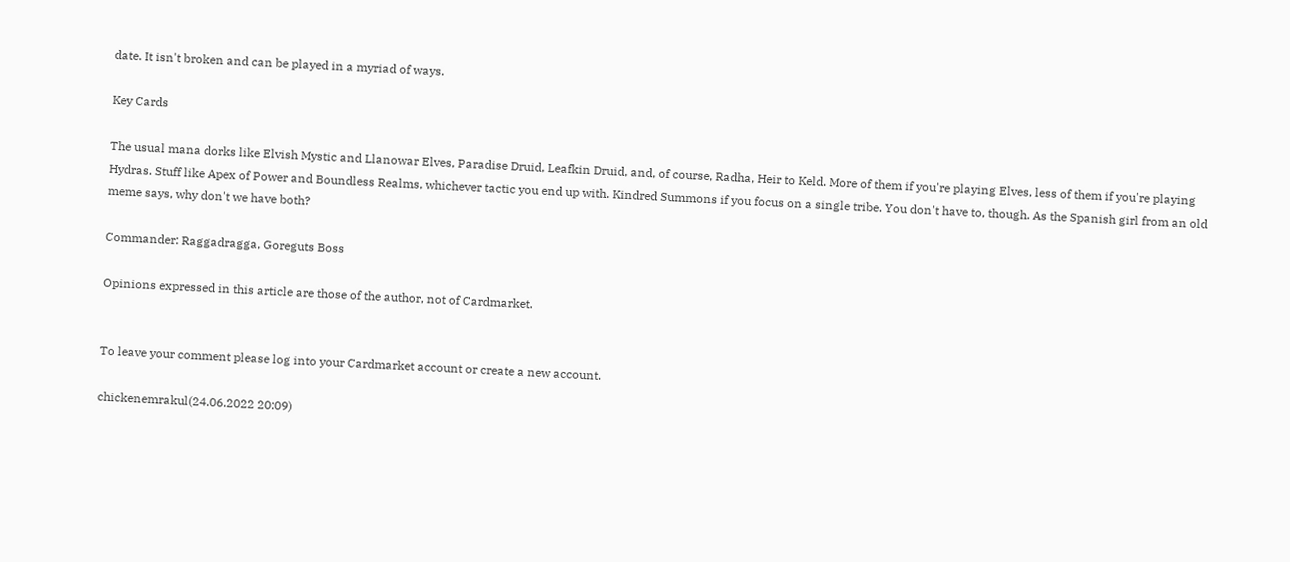date. It isn't broken and can be played in a myriad of ways.

Key Cards

The usual mana dorks like Elvish Mystic and Llanowar Elves, Paradise Druid, Leafkin Druid, and, of course, Radha, Heir to Keld. More of them if you're playing Elves, less of them if you're playing Hydras. Stuff like Apex of Power and Boundless Realms, whichever tactic you end up with. Kindred Summons if you focus on a single tribe. You don't have to, though. As the Spanish girl from an old meme says, why don't we have both?

Commander: Raggadragga, Goreguts Boss

Opinions expressed in this article are those of the author, not of Cardmarket.


To leave your comment please log into your Cardmarket account or create a new account.

chickenemrakul(24.06.2022 20:09)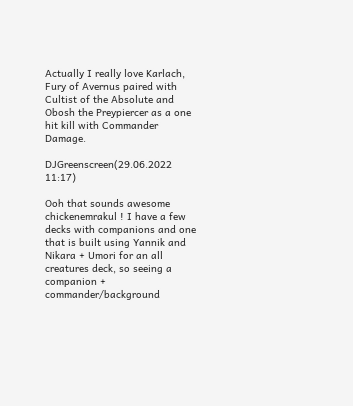Actually I really love Karlach, Fury of Avernus paired with Cultist of the Absolute and Obosh the Preypiercer as a one hit kill with Commander Damage.

DJGreenscreen(29.06.2022 11:17)

Ooh that sounds awesome chickenemrakul ! I have a few decks with companions and one that is built using Yannik and Nikara + Umori for an all creatures deck, so seeing a companion + commander/background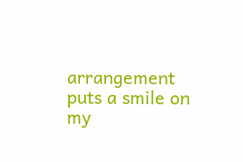arrangement puts a smile on my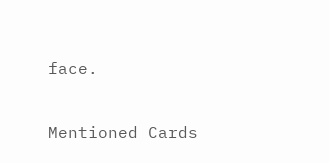face.

Mentioned Cards